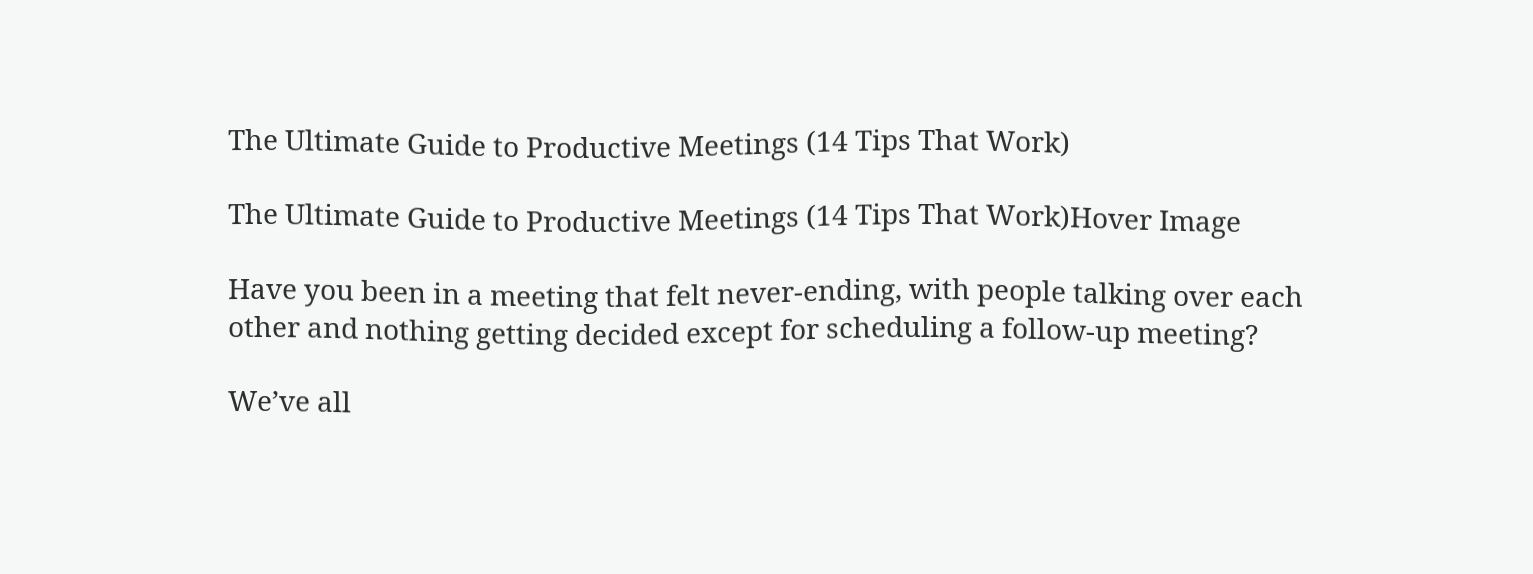The Ultimate Guide to Productive Meetings (14 Tips That Work)

The Ultimate Guide to Productive Meetings (14 Tips That Work)Hover Image

Have you been in a meeting that felt never-ending, with people talking over each other and nothing getting decided except for scheduling a follow-up meeting?

We’ve all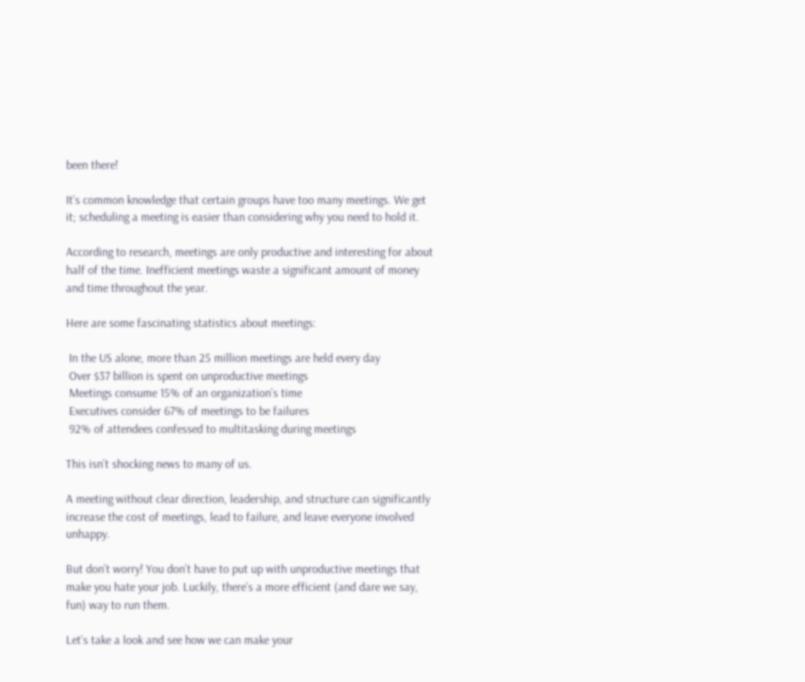been there!

It’s common knowledge that certain groups have too many meetings. We get it; scheduling a meeting is easier than considering why you need to hold it.

According to research, meetings are only productive and interesting for about half of the time. Inefficient meetings waste a significant amount of money and time throughout the year.

Here are some fascinating statistics about meetings:

 In the US alone, more than 25 million meetings are held every day
 Over $37 billion is spent on unproductive meetings
 Meetings consume 15% of an organization’s time
 Executives consider 67% of meetings to be failures
 92% of attendees confessed to multitasking during meetings

This isn’t shocking news to many of us.

A meeting without clear direction, leadership, and structure can significantly increase the cost of meetings, lead to failure, and leave everyone involved unhappy.

But don’t worry! You don’t have to put up with unproductive meetings that make you hate your job. Luckily, there’s a more efficient (and dare we say, fun) way to run them.

Let’s take a look and see how we can make your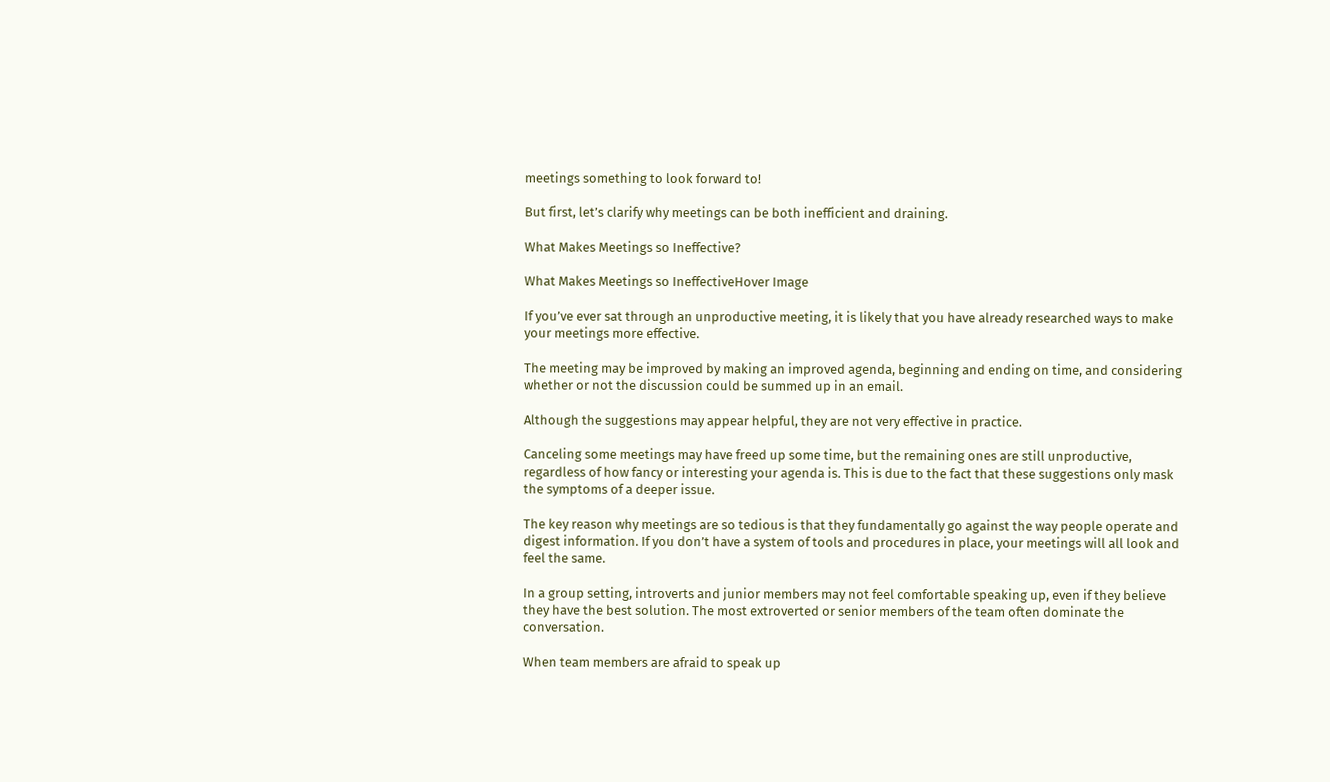meetings something to look forward to!

But first, let’s clarify why meetings can be both inefficient and draining.

What Makes Meetings so Ineffective?

What Makes Meetings so IneffectiveHover Image

If you’ve ever sat through an unproductive meeting, it is likely that you have already researched ways to make your meetings more effective.

The meeting may be improved by making an improved agenda, beginning and ending on time, and considering whether or not the discussion could be summed up in an email.

Although the suggestions may appear helpful, they are not very effective in practice.

Canceling some meetings may have freed up some time, but the remaining ones are still unproductive, regardless of how fancy or interesting your agenda is. This is due to the fact that these suggestions only mask the symptoms of a deeper issue.

The key reason why meetings are so tedious is that they fundamentally go against the way people operate and digest information. If you don’t have a system of tools and procedures in place, your meetings will all look and feel the same.

In a group setting, introverts and junior members may not feel comfortable speaking up, even if they believe they have the best solution. The most extroverted or senior members of the team often dominate the conversation.

When team members are afraid to speak up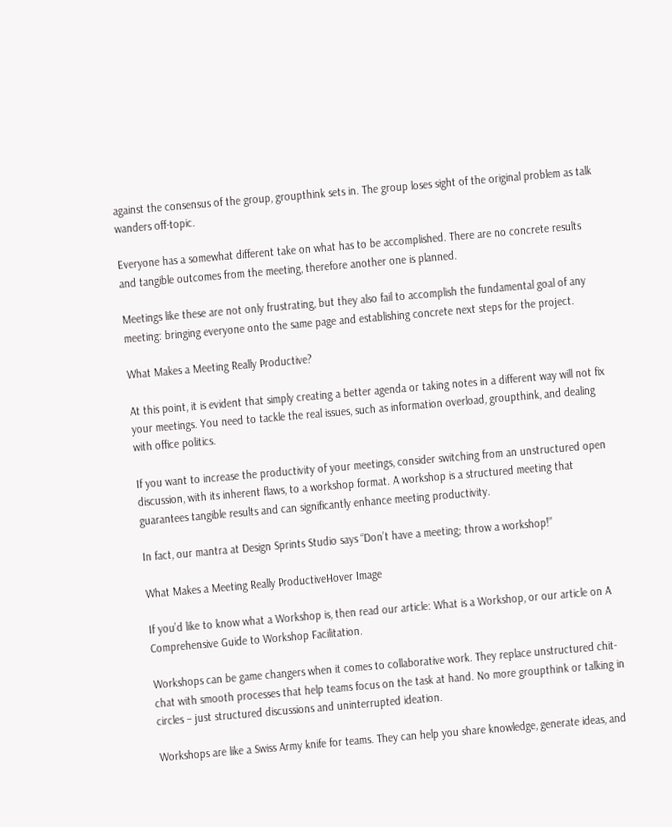against the consensus of the group, groupthink sets in. The group loses sight of the original problem as talk wanders off-topic.

Everyone has a somewhat different take on what has to be accomplished. There are no concrete results and tangible outcomes from the meeting, therefore another one is planned.

Meetings like these are not only frustrating, but they also fail to accomplish the fundamental goal of any meeting: bringing everyone onto the same page and establishing concrete next steps for the project.

What Makes a Meeting Really Productive?

At this point, it is evident that simply creating a better agenda or taking notes in a different way will not fix your meetings. You need to tackle the real issues, such as information overload, groupthink, and dealing with office politics.

If you want to increase the productivity of your meetings, consider switching from an unstructured open discussion, with its inherent flaws, to a workshop format. A workshop is a structured meeting that guarantees tangible results and can significantly enhance meeting productivity.

In fact, our mantra at Design Sprints Studio says “Don’t have a meeting; throw a workshop!”

What Makes a Meeting Really ProductiveHover Image

If you’d like to know what a Workshop is, then read our article: What is a Workshop, or our article on A Comprehensive Guide to Workshop Facilitation.

Workshops can be game changers when it comes to collaborative work. They replace unstructured chit-chat with smooth processes that help teams focus on the task at hand. No more groupthink or talking in circles – just structured discussions and uninterrupted ideation.

Workshops are like a Swiss Army knife for teams. They can help you share knowledge, generate ideas, and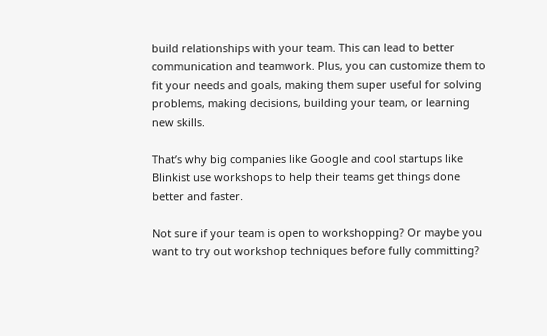build relationships with your team. This can lead to better communication and teamwork. Plus, you can customize them to fit your needs and goals, making them super useful for solving problems, making decisions, building your team, or learning new skills.

That’s why big companies like Google and cool startups like Blinkist use workshops to help their teams get things done better and faster.

Not sure if your team is open to workshopping? Or maybe you want to try out workshop techniques before fully committing?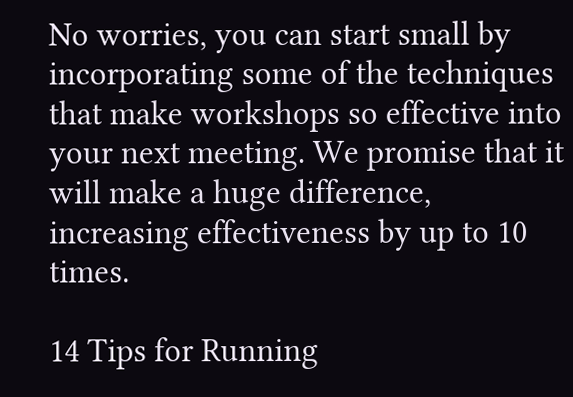No worries, you can start small by incorporating some of the techniques that make workshops so effective into your next meeting. We promise that it will make a huge difference, increasing effectiveness by up to 10 times.

14 Tips for Running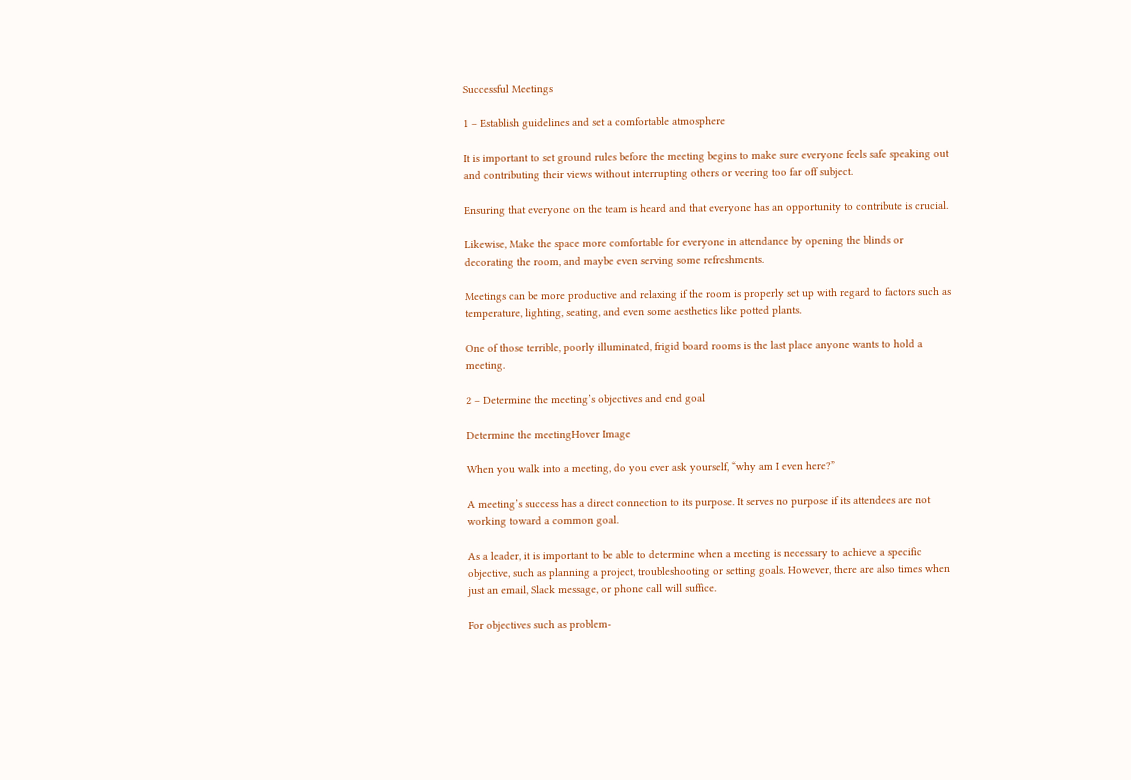Successful Meetings

1 – Establish guidelines and set a comfortable atmosphere

It is important to set ground rules before the meeting begins to make sure everyone feels safe speaking out and contributing their views without interrupting others or veering too far off subject.

Ensuring that everyone on the team is heard and that everyone has an opportunity to contribute is crucial.

Likewise, Make the space more comfortable for everyone in attendance by opening the blinds or decorating the room, and maybe even serving some refreshments.

Meetings can be more productive and relaxing if the room is properly set up with regard to factors such as temperature, lighting, seating, and even some aesthetics like potted plants.

One of those terrible, poorly illuminated, frigid board rooms is the last place anyone wants to hold a meeting.

2 – Determine the meeting’s objectives and end goal

Determine the meetingHover Image

When you walk into a meeting, do you ever ask yourself, “why am I even here?”

A meeting’s success has a direct connection to its purpose. It serves no purpose if its attendees are not working toward a common goal.

As a leader, it is important to be able to determine when a meeting is necessary to achieve a specific objective, such as planning a project, troubleshooting or setting goals. However, there are also times when just an email, Slack message, or phone call will suffice.

For objectives such as problem-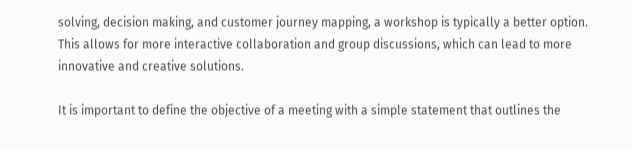solving, decision making, and customer journey mapping, a workshop is typically a better option. This allows for more interactive collaboration and group discussions, which can lead to more innovative and creative solutions.

It is important to define the objective of a meeting with a simple statement that outlines the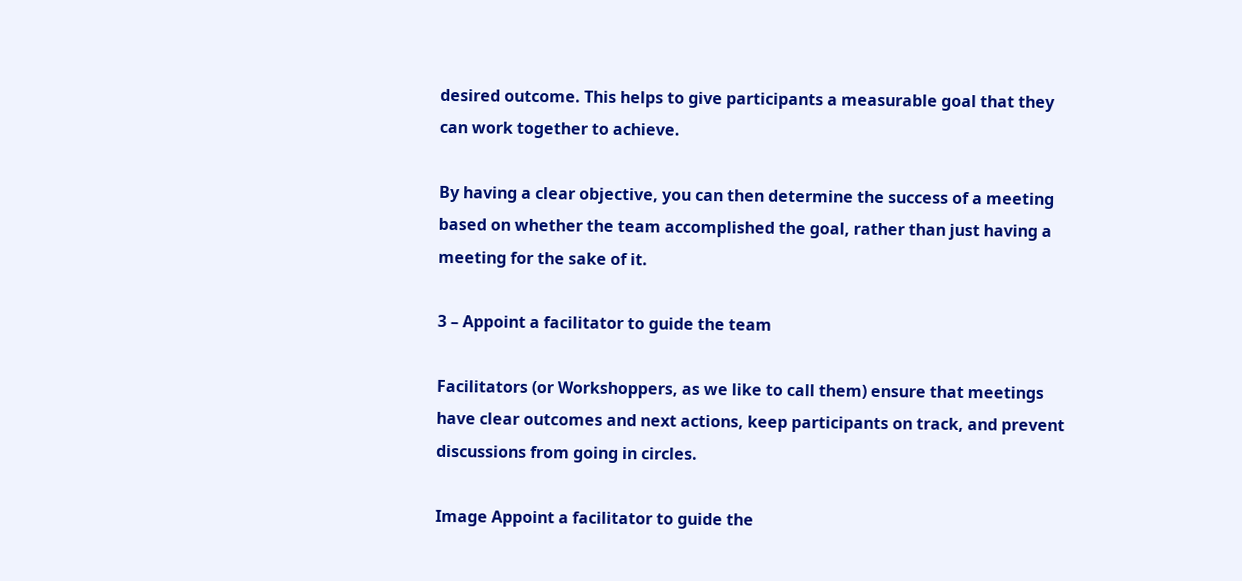desired outcome. This helps to give participants a measurable goal that they can work together to achieve.

By having a clear objective, you can then determine the success of a meeting based on whether the team accomplished the goal, rather than just having a meeting for the sake of it.

3 – Appoint a facilitator to guide the team

Facilitators (or Workshoppers, as we like to call them) ensure that meetings have clear outcomes and next actions, keep participants on track, and prevent discussions from going in circles.

Image Appoint a facilitator to guide the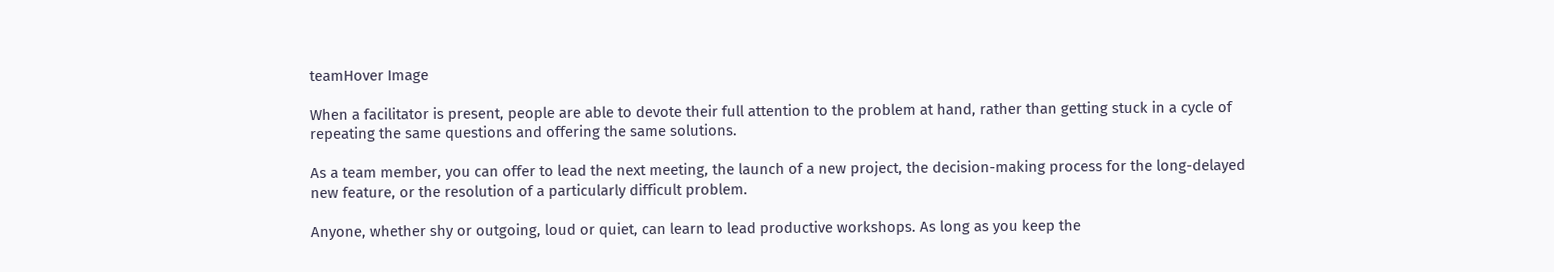teamHover Image

When a facilitator is present, people are able to devote their full attention to the problem at hand, rather than getting stuck in a cycle of repeating the same questions and offering the same solutions.

As a team member, you can offer to lead the next meeting, the launch of a new project, the decision-making process for the long-delayed new feature, or the resolution of a particularly difficult problem.

Anyone, whether shy or outgoing, loud or quiet, can learn to lead productive workshops. As long as you keep the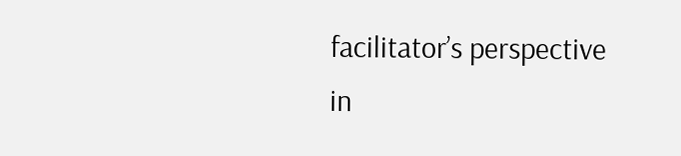facilitator’s perspective in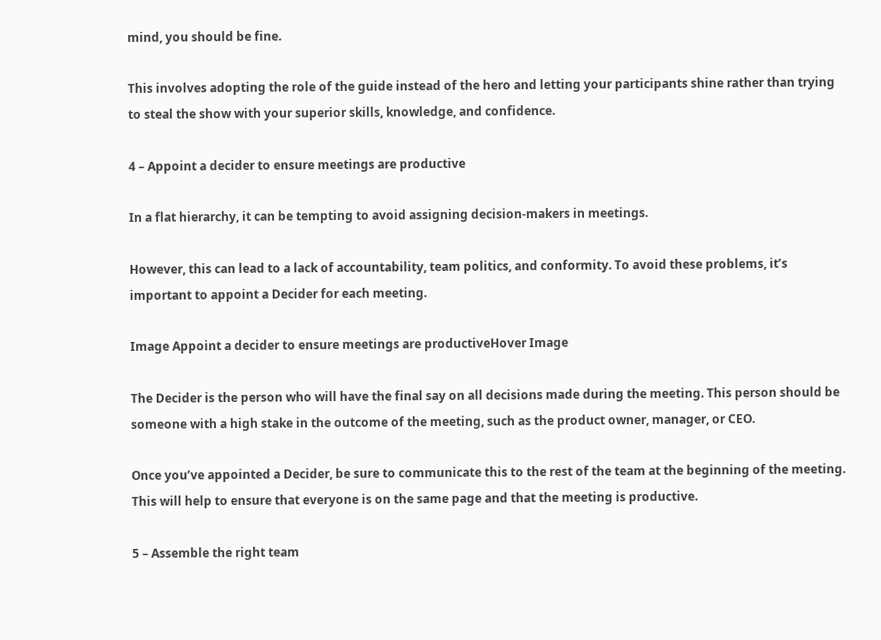mind, you should be fine.

This involves adopting the role of the guide instead of the hero and letting your participants shine rather than trying to steal the show with your superior skills, knowledge, and confidence.

4 – Appoint a decider to ensure meetings are productive

In a flat hierarchy, it can be tempting to avoid assigning decision-makers in meetings.

However, this can lead to a lack of accountability, team politics, and conformity. To avoid these problems, it’s important to appoint a Decider for each meeting.

Image Appoint a decider to ensure meetings are productiveHover Image

The Decider is the person who will have the final say on all decisions made during the meeting. This person should be someone with a high stake in the outcome of the meeting, such as the product owner, manager, or CEO.

Once you’ve appointed a Decider, be sure to communicate this to the rest of the team at the beginning of the meeting. This will help to ensure that everyone is on the same page and that the meeting is productive.

5 – Assemble the right team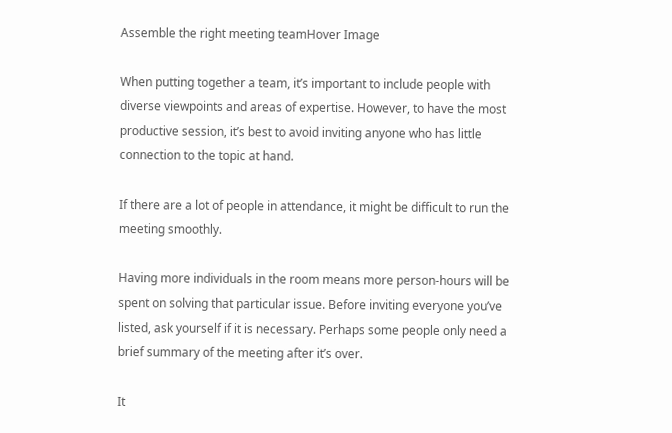Assemble the right meeting teamHover Image

When putting together a team, it’s important to include people with diverse viewpoints and areas of expertise. However, to have the most productive session, it’s best to avoid inviting anyone who has little connection to the topic at hand.

If there are a lot of people in attendance, it might be difficult to run the meeting smoothly.

Having more individuals in the room means more person-hours will be spent on solving that particular issue. Before inviting everyone you’ve listed, ask yourself if it is necessary. Perhaps some people only need a brief summary of the meeting after it’s over.

It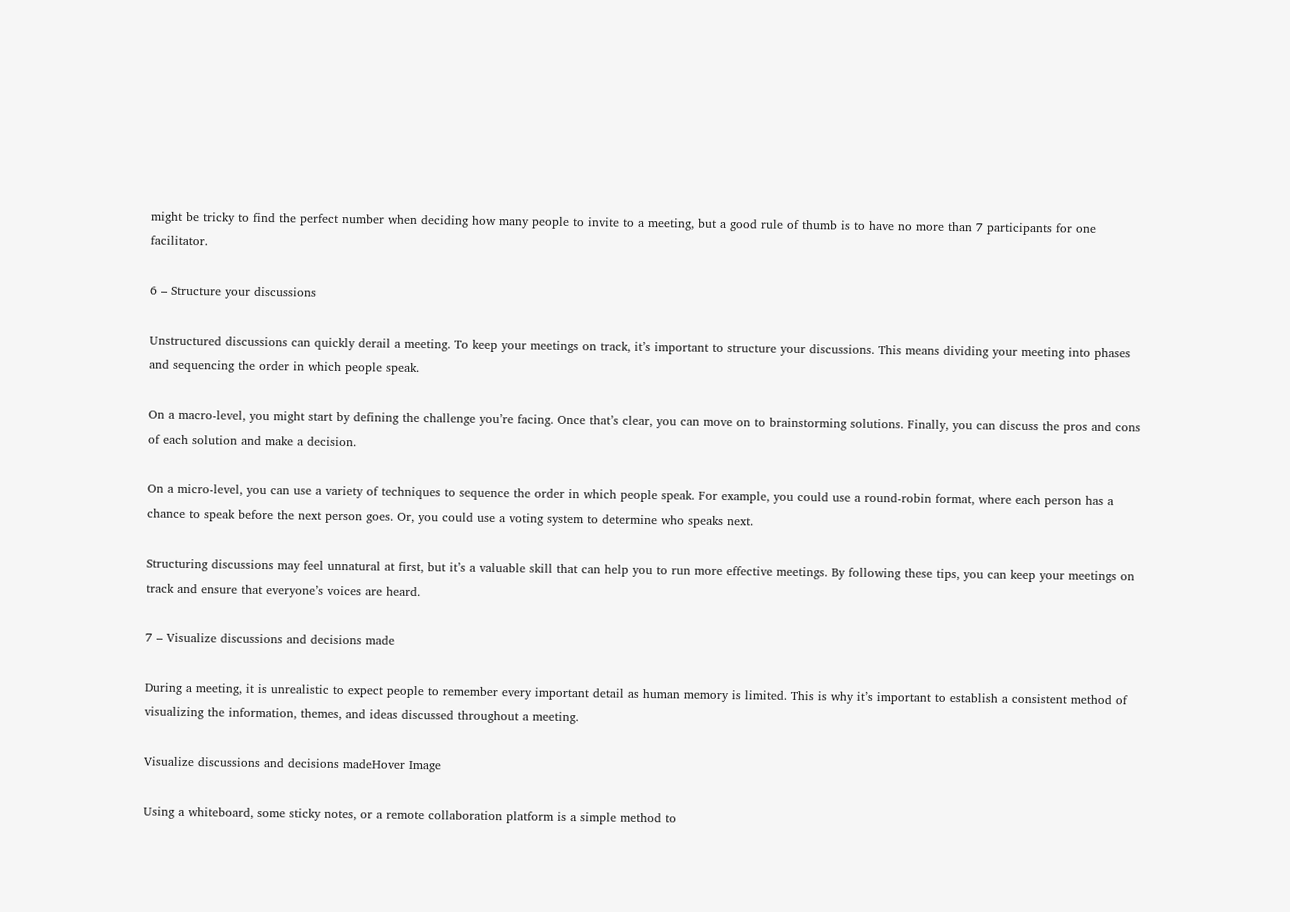might be tricky to find the perfect number when deciding how many people to invite to a meeting, but a good rule of thumb is to have no more than 7 participants for one facilitator.

6 – Structure your discussions

Unstructured discussions can quickly derail a meeting. To keep your meetings on track, it’s important to structure your discussions. This means dividing your meeting into phases and sequencing the order in which people speak.

On a macro-level, you might start by defining the challenge you’re facing. Once that’s clear, you can move on to brainstorming solutions. Finally, you can discuss the pros and cons of each solution and make a decision.

On a micro-level, you can use a variety of techniques to sequence the order in which people speak. For example, you could use a round-robin format, where each person has a chance to speak before the next person goes. Or, you could use a voting system to determine who speaks next.

Structuring discussions may feel unnatural at first, but it’s a valuable skill that can help you to run more effective meetings. By following these tips, you can keep your meetings on track and ensure that everyone’s voices are heard.

7 – Visualize discussions and decisions made

During a meeting, it is unrealistic to expect people to remember every important detail as human memory is limited. This is why it’s important to establish a consistent method of visualizing the information, themes, and ideas discussed throughout a meeting.

Visualize discussions and decisions madeHover Image

Using a whiteboard, some sticky notes, or a remote collaboration platform is a simple method to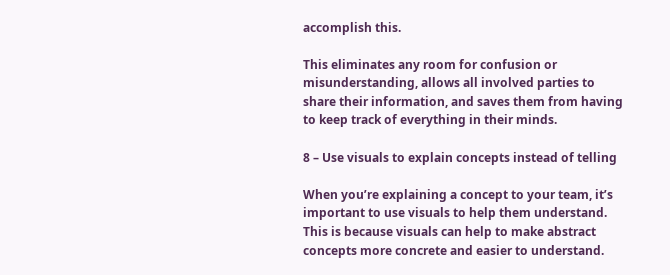accomplish this.

This eliminates any room for confusion or misunderstanding, allows all involved parties to share their information, and saves them from having to keep track of everything in their minds.

8 – Use visuals to explain concepts instead of telling

When you’re explaining a concept to your team, it’s important to use visuals to help them understand. This is because visuals can help to make abstract concepts more concrete and easier to understand.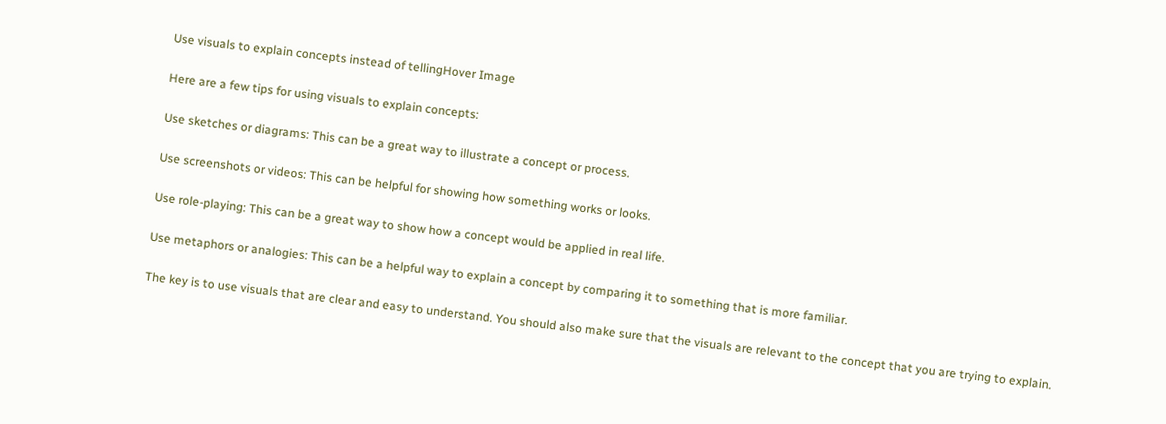Use visuals to explain concepts instead of tellingHover Image

Here are a few tips for using visuals to explain concepts:

Use sketches or diagrams: This can be a great way to illustrate a concept or process.

Use screenshots or videos: This can be helpful for showing how something works or looks.

Use role-playing: This can be a great way to show how a concept would be applied in real life.

Use metaphors or analogies: This can be a helpful way to explain a concept by comparing it to something that is more familiar.

The key is to use visuals that are clear and easy to understand. You should also make sure that the visuals are relevant to the concept that you are trying to explain.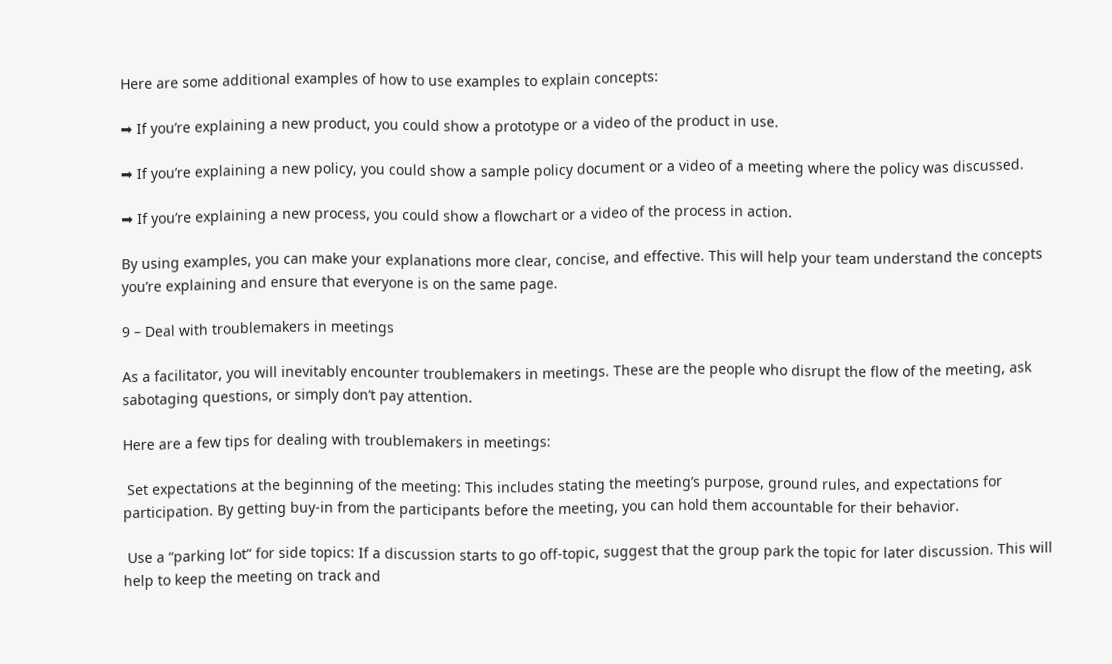Here are some additional examples of how to use examples to explain concepts:

➡ If you’re explaining a new product, you could show a prototype or a video of the product in use.

➡ If you’re explaining a new policy, you could show a sample policy document or a video of a meeting where the policy was discussed.

➡ If you’re explaining a new process, you could show a flowchart or a video of the process in action.

By using examples, you can make your explanations more clear, concise, and effective. This will help your team understand the concepts you’re explaining and ensure that everyone is on the same page.

9 – Deal with troublemakers in meetings

As a facilitator, you will inevitably encounter troublemakers in meetings. These are the people who disrupt the flow of the meeting, ask sabotaging questions, or simply don’t pay attention.

Here are a few tips for dealing with troublemakers in meetings:

 Set expectations at the beginning of the meeting: This includes stating the meeting’s purpose, ground rules, and expectations for participation. By getting buy-in from the participants before the meeting, you can hold them accountable for their behavior.

 Use a “parking lot” for side topics: If a discussion starts to go off-topic, suggest that the group park the topic for later discussion. This will help to keep the meeting on track and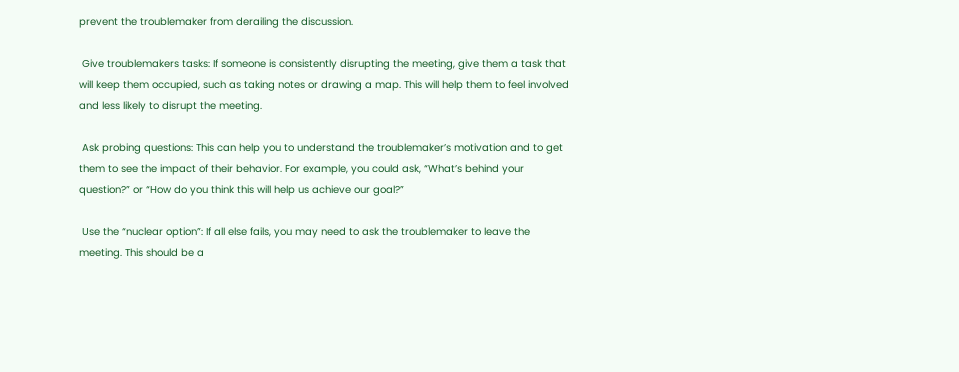prevent the troublemaker from derailing the discussion.

 Give troublemakers tasks: If someone is consistently disrupting the meeting, give them a task that will keep them occupied, such as taking notes or drawing a map. This will help them to feel involved and less likely to disrupt the meeting.

 Ask probing questions: This can help you to understand the troublemaker’s motivation and to get them to see the impact of their behavior. For example, you could ask, “What’s behind your question?” or “How do you think this will help us achieve our goal?”

 Use the “nuclear option”: If all else fails, you may need to ask the troublemaker to leave the meeting. This should be a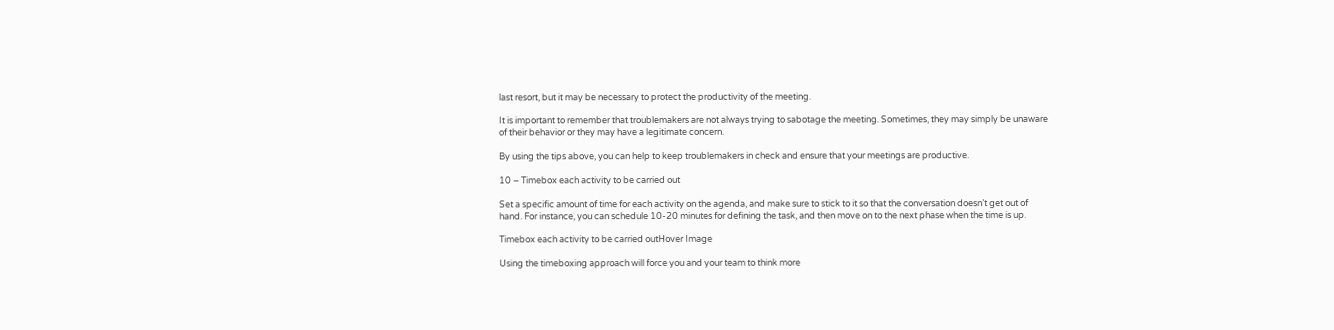last resort, but it may be necessary to protect the productivity of the meeting.

It is important to remember that troublemakers are not always trying to sabotage the meeting. Sometimes, they may simply be unaware of their behavior or they may have a legitimate concern.

By using the tips above, you can help to keep troublemakers in check and ensure that your meetings are productive.

10 – Timebox each activity to be carried out

Set a specific amount of time for each activity on the agenda, and make sure to stick to it so that the conversation doesn’t get out of hand. For instance, you can schedule 10-20 minutes for defining the task, and then move on to the next phase when the time is up.

Timebox each activity to be carried outHover Image

Using the timeboxing approach will force you and your team to think more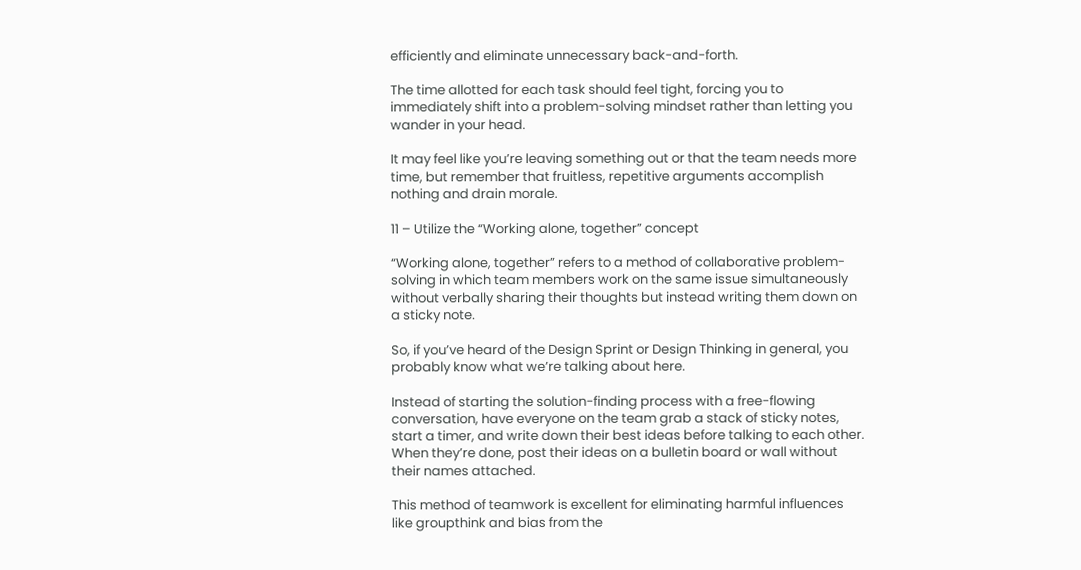efficiently and eliminate unnecessary back-and-forth.

The time allotted for each task should feel tight, forcing you to immediately shift into a problem-solving mindset rather than letting you wander in your head.

It may feel like you’re leaving something out or that the team needs more time, but remember that fruitless, repetitive arguments accomplish nothing and drain morale.

11 – Utilize the “Working alone, together” concept

“Working alone, together” refers to a method of collaborative problem-solving in which team members work on the same issue simultaneously without verbally sharing their thoughts but instead writing them down on a sticky note.

So, if you’ve heard of the Design Sprint or Design Thinking in general, you probably know what we’re talking about here.

Instead of starting the solution-finding process with a free-flowing conversation, have everyone on the team grab a stack of sticky notes, start a timer, and write down their best ideas before talking to each other. When they’re done, post their ideas on a bulletin board or wall without their names attached.

This method of teamwork is excellent for eliminating harmful influences like groupthink and bias from the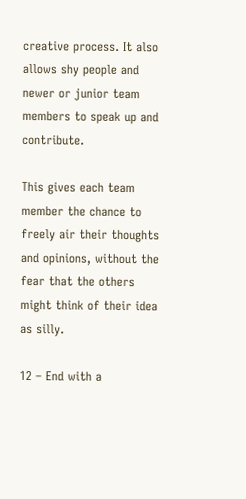creative process. It also allows shy people and newer or junior team members to speak up and contribute.

This gives each team member the chance to freely air their thoughts and opinions, without the fear that the others might think of their idea as silly.

12 – End with a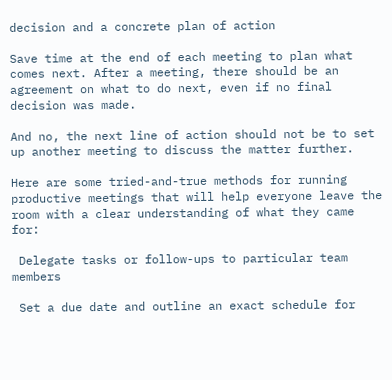decision and a concrete plan of action

Save time at the end of each meeting to plan what comes next. After a meeting, there should be an agreement on what to do next, even if no final decision was made.

And no, the next line of action should not be to set up another meeting to discuss the matter further.

Here are some tried-and-true methods for running productive meetings that will help everyone leave the room with a clear understanding of what they came for:

 Delegate tasks or follow-ups to particular team members

 Set a due date and outline an exact schedule for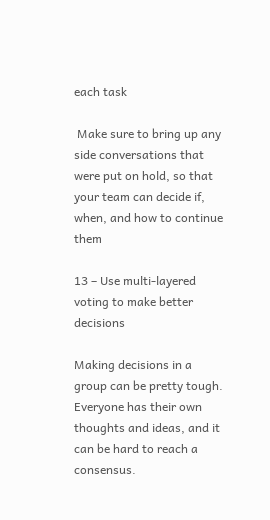each task

 Make sure to bring up any side conversations that were put on hold, so that your team can decide if, when, and how to continue them

13 – Use multi-layered voting to make better decisions

Making decisions in a group can be pretty tough. Everyone has their own thoughts and ideas, and it can be hard to reach a consensus.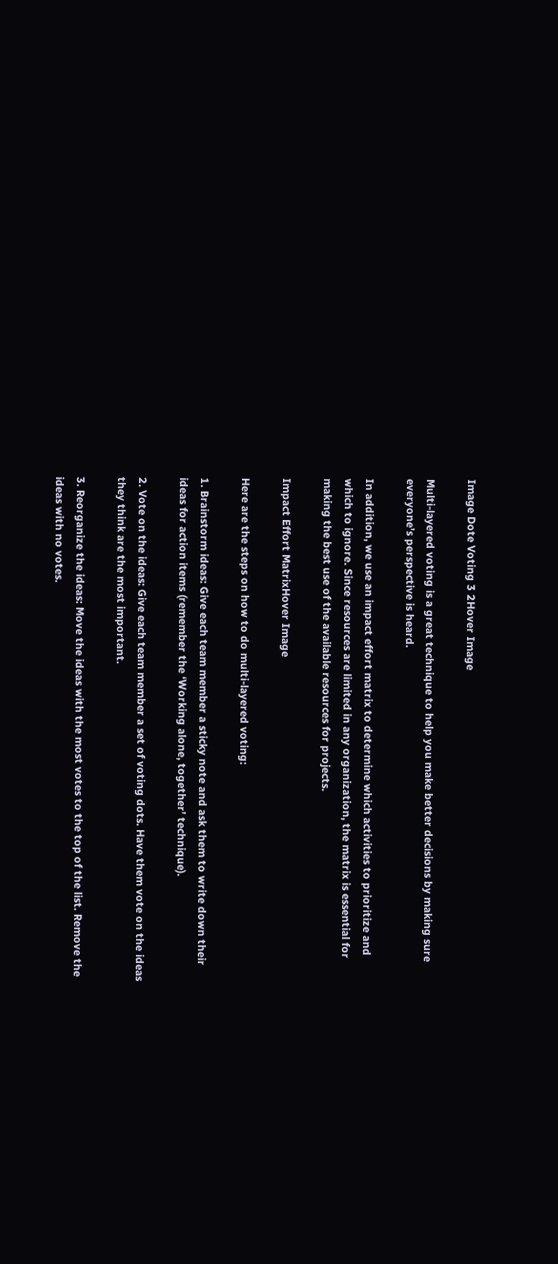Image Dote Voting 3 2Hover Image

Multi-layered voting is a great technique to help you make better decisions by making sure everyone’s perspective is heard.

In addition, we use an impact effort matrix to determine which activities to prioritize and which to ignore. Since resources are limited in any organization, the matrix is essential for making the best use of the available resources for projects.

Impact Effort MatrixHover Image

Here are the steps on how to do multi-layered voting:

1. Brainstorm ideas: Give each team member a sticky note and ask them to write down their ideas for action items (remember the ‘Working alone, together’ technique).

2. Vote on the ideas: Give each team member a set of voting dots. Have them vote on the ideas they think are the most important.

3. Reorganize the ideas: Move the ideas with the most votes to the top of the list. Remove the ideas with no votes.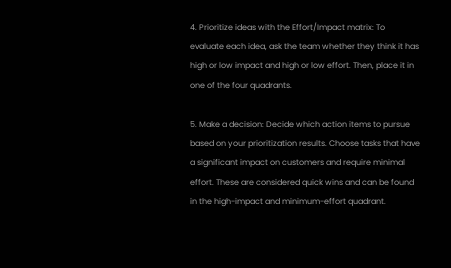4. Prioritize ideas with the Effort/Impact matrix: To evaluate each idea, ask the team whether they think it has high or low impact and high or low effort. Then, place it in one of the four quadrants.

5. Make a decision: Decide which action items to pursue based on your prioritization results. Choose tasks that have a significant impact on customers and require minimal effort. These are considered quick wins and can be found in the high-impact and minimum-effort quadrant.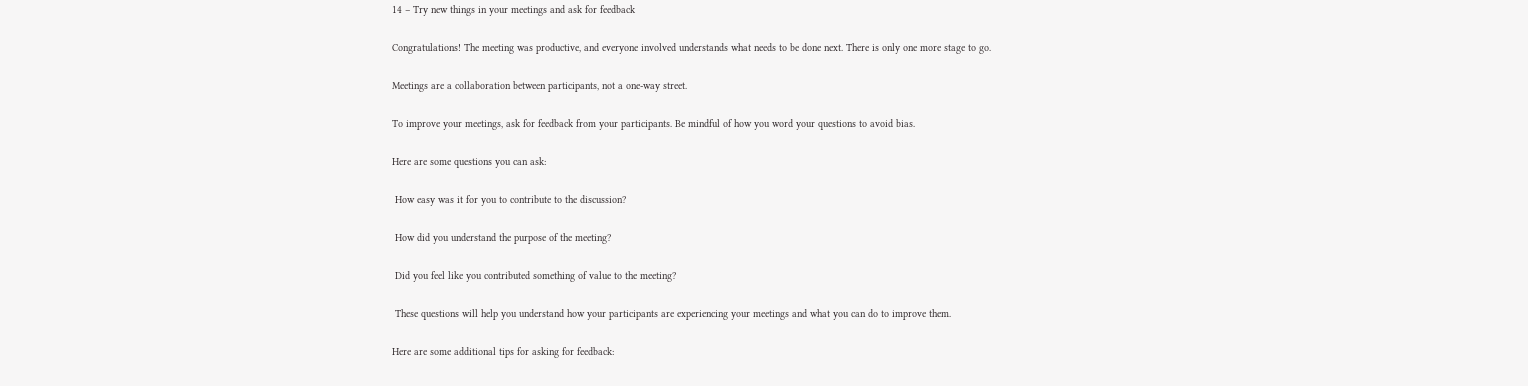14 – Try new things in your meetings and ask for feedback

Congratulations! The meeting was productive, and everyone involved understands what needs to be done next. There is only one more stage to go.

Meetings are a collaboration between participants, not a one-way street.

To improve your meetings, ask for feedback from your participants. Be mindful of how you word your questions to avoid bias.

Here are some questions you can ask:

 How easy was it for you to contribute to the discussion?

 How did you understand the purpose of the meeting?

 Did you feel like you contributed something of value to the meeting?

 These questions will help you understand how your participants are experiencing your meetings and what you can do to improve them.

Here are some additional tips for asking for feedback: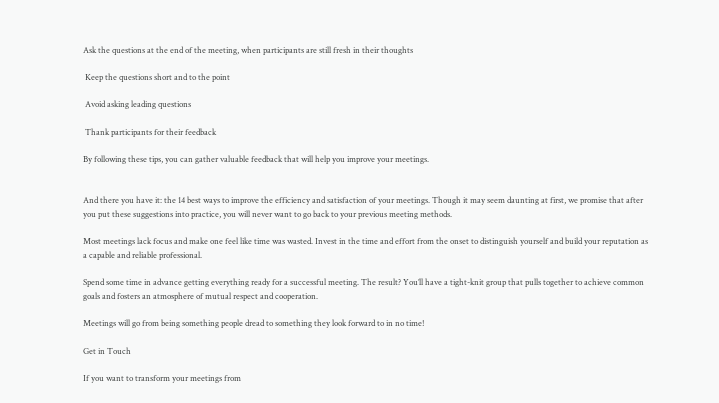Ask the questions at the end of the meeting, when participants are still fresh in their thoughts

 Keep the questions short and to the point

 Avoid asking leading questions

 Thank participants for their feedback

By following these tips, you can gather valuable feedback that will help you improve your meetings.


And there you have it: the 14 best ways to improve the efficiency and satisfaction of your meetings. Though it may seem daunting at first, we promise that after you put these suggestions into practice, you will never want to go back to your previous meeting methods.

Most meetings lack focus and make one feel like time was wasted. Invest in the time and effort from the onset to distinguish yourself and build your reputation as a capable and reliable professional.

Spend some time in advance getting everything ready for a successful meeting. The result? You’ll have a tight-knit group that pulls together to achieve common goals and fosters an atmosphere of mutual respect and cooperation.

Meetings will go from being something people dread to something they look forward to in no time!

Get in Touch

If you want to transform your meetings from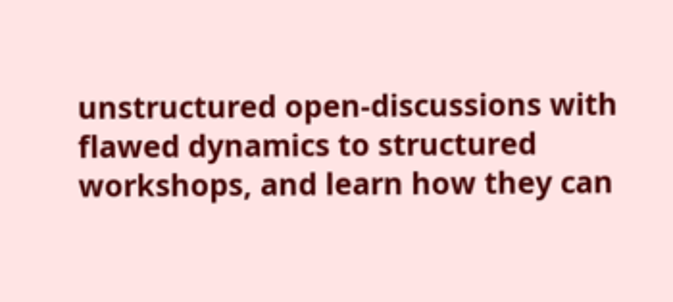unstructured open-discussions with flawed dynamics to structured workshops, and learn how they can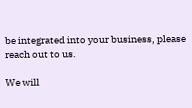be integrated into your business, please reach out to us.

We will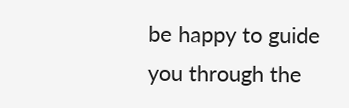be happy to guide you through the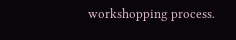workshopping process.